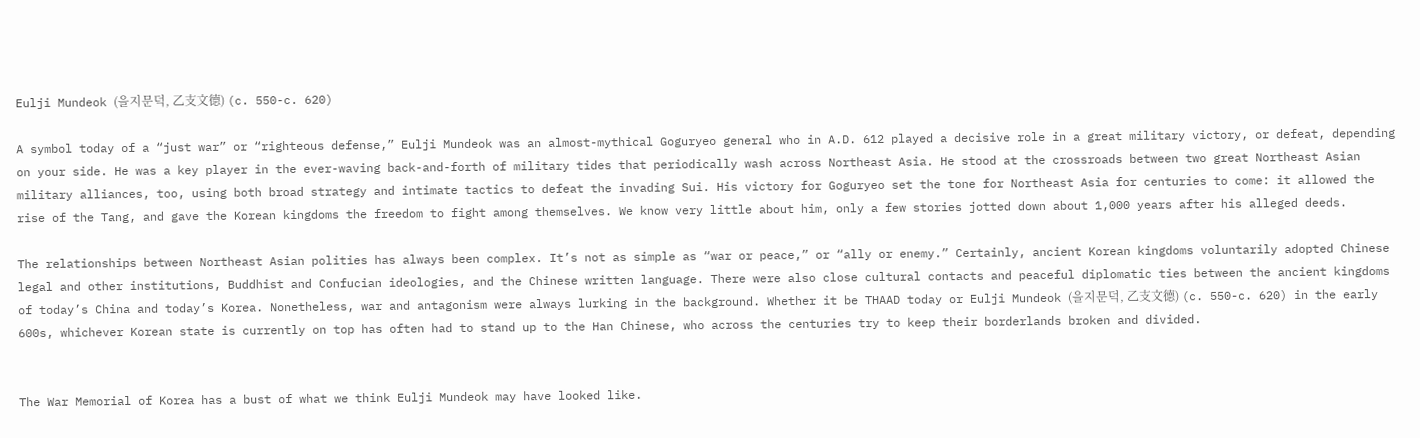Eulji Mundeok (을지문덕, 乙支文德) (c. 550-c. 620)

A symbol today of a “just war” or “righteous defense,” Eulji Mundeok was an almost-mythical Goguryeo general who in A.D. 612 played a decisive role in a great military victory, or defeat, depending on your side. He was a key player in the ever-waving back-and-forth of military tides that periodically wash across Northeast Asia. He stood at the crossroads between two great Northeast Asian military alliances, too, using both broad strategy and intimate tactics to defeat the invading Sui. His victory for Goguryeo set the tone for Northeast Asia for centuries to come: it allowed the rise of the Tang, and gave the Korean kingdoms the freedom to fight among themselves. We know very little about him, only a few stories jotted down about 1,000 years after his alleged deeds.

The relationships between Northeast Asian polities has always been complex. It’s not as simple as “war or peace,” or “ally or enemy.” Certainly, ancient Korean kingdoms voluntarily adopted Chinese legal and other institutions, Buddhist and Confucian ideologies, and the Chinese written language. There were also close cultural contacts and peaceful diplomatic ties between the ancient kingdoms of today’s China and today’s Korea. Nonetheless, war and antagonism were always lurking in the background. Whether it be THAAD today or Eulji Mundeok (을지문덕, 乙支文德) (c. 550-c. 620) in the early 600s, whichever Korean state is currently on top has often had to stand up to the Han Chinese, who across the centuries try to keep their borderlands broken and divided.


The War Memorial of Korea has a bust of what we think Eulji Mundeok may have looked like.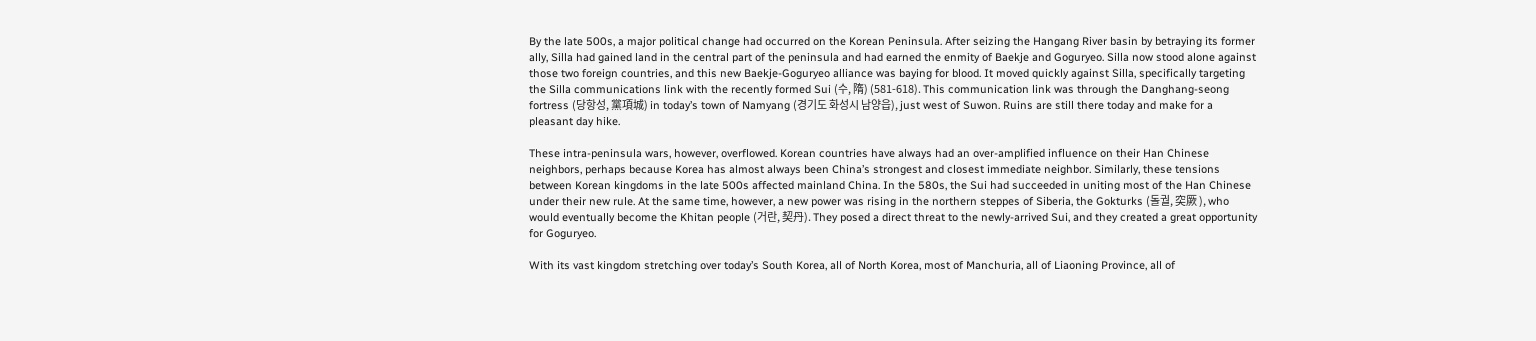By the late 500s, a major political change had occurred on the Korean Peninsula. After seizing the Hangang River basin by betraying its former ally, Silla had gained land in the central part of the peninsula and had earned the enmity of Baekje and Goguryeo. Silla now stood alone against those two foreign countries, and this new Baekje-Goguryeo alliance was baying for blood. It moved quickly against Silla, specifically targeting the Silla communications link with the recently formed Sui (수, 隋) (581-618). This communication link was through the Danghang-seong fortress (당항성, 黨項城) in today’s town of Namyang (경기도 화성시 남양읍), just west of Suwon. Ruins are still there today and make for a pleasant day hike.

These intra-peninsula wars, however, overflowed. Korean countries have always had an over-amplified influence on their Han Chinese neighbors, perhaps because Korea has almost always been China’s strongest and closest immediate neighbor. Similarly, these tensions between Korean kingdoms in the late 500s affected mainland China. In the 580s, the Sui had succeeded in uniting most of the Han Chinese under their new rule. At the same time, however, a new power was rising in the northern steppes of Siberia, the Gokturks (돌궐, 突厥 ), who would eventually become the Khitan people (거란, 契丹). They posed a direct threat to the newly-arrived Sui, and they created a great opportunity for Goguryeo.

With its vast kingdom stretching over today’s South Korea, all of North Korea, most of Manchuria, all of Liaoning Province, all of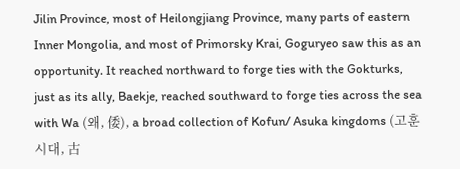Jilin Province, most of Heilongjiang Province, many parts of eastern Inner Mongolia, and most of Primorsky Krai, Goguryeo saw this as an opportunity. It reached northward to forge ties with the Gokturks, just as its ally, Baekje, reached southward to forge ties across the sea with Wa (왜, 倭), a broad collection of Kofun/ Asuka kingdoms (고훈 시대, 古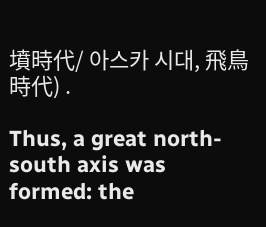墳時代/ 아스카 시대, 飛鳥時代) .

Thus, a great north-south axis was formed: the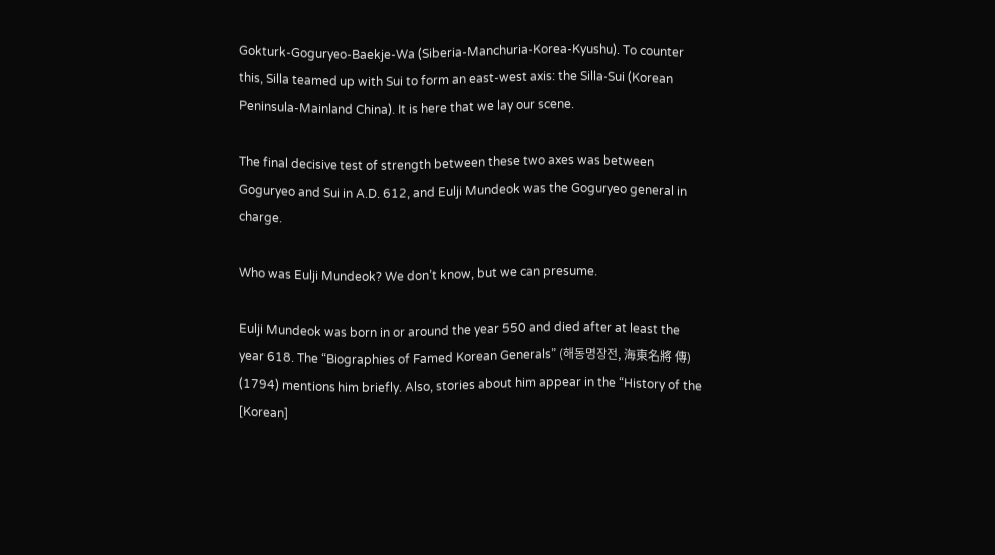Gokturk-Goguryeo-Baekje-Wa (Siberia-Manchuria-Korea-Kyushu). To counter this, Silla teamed up with Sui to form an east-west axis: the Silla-Sui (Korean Peninsula-Mainland China). It is here that we lay our scene.

The final decisive test of strength between these two axes was between Goguryeo and Sui in A.D. 612, and Eulji Mundeok was the Goguryeo general in charge.

Who was Eulji Mundeok? We don’t know, but we can presume.

Eulji Mundeok was born in or around the year 550 and died after at least the year 618. The “Biographies of Famed Korean Generals” (해동명장전, 海東名將 傳) (1794) mentions him briefly. Also, stories about him appear in the “History of the [Korean]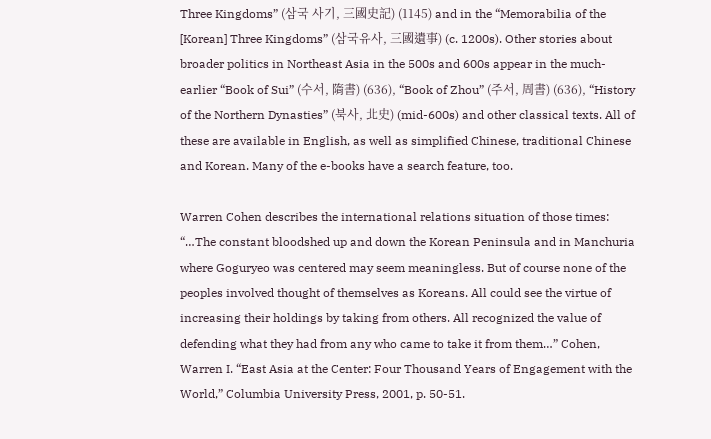Three Kingdoms” (삼국 사기, 三國史記) (1145) and in the “Memorabilia of the [Korean] Three Kingdoms” (삼국유사, 三國遺事) (c. 1200s). Other stories about broader politics in Northeast Asia in the 500s and 600s appear in the much-earlier “Book of Sui” (수서, 隋書) (636), “Book of Zhou” (주서, 周書) (636), “History of the Northern Dynasties” (북사, 北史) (mid-600s) and other classical texts. All of these are available in English, as well as simplified Chinese, traditional Chinese and Korean. Many of the e-books have a search feature, too.

Warren Cohen describes the international relations situation of those times: “…The constant bloodshed up and down the Korean Peninsula and in Manchuria where Goguryeo was centered may seem meaningless. But of course none of the peoples involved thought of themselves as Koreans. All could see the virtue of increasing their holdings by taking from others. All recognized the value of defending what they had from any who came to take it from them…” Cohen, Warren I. “East Asia at the Center: Four Thousand Years of Engagement with the World,” Columbia University Press, 2001, p. 50-51.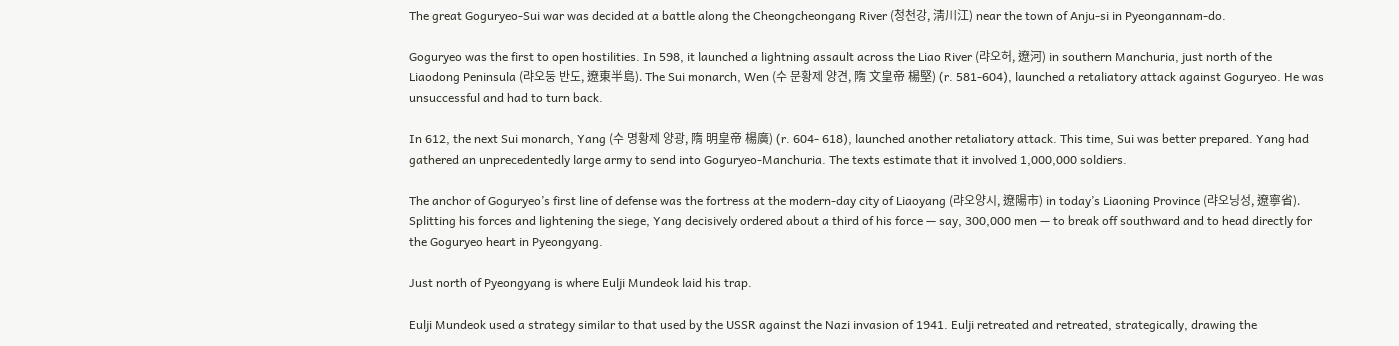The great Goguryeo-Sui war was decided at a battle along the Cheongcheongang River (청천강, 淸川江) near the town of Anju-si in Pyeongannam-do.

Goguryeo was the first to open hostilities. In 598, it launched a lightning assault across the Liao River (랴오허, 遼河) in southern Manchuria, just north of the Liaodong Peninsula (랴오둥 반도, 遼東半島). The Sui monarch, Wen (수 문황제 양견, 隋 文皇帝 楊堅) (r. 581-604), launched a retaliatory attack against Goguryeo. He was unsuccessful and had to turn back.

In 612, the next Sui monarch, Yang (수 명황제 양광, 隋 明皇帝 楊廣) (r. 604- 618), launched another retaliatory attack. This time, Sui was better prepared. Yang had gathered an unprecedentedly large army to send into Goguryeo-Manchuria. The texts estimate that it involved 1,000,000 soldiers.

The anchor of Goguryeo’s first line of defense was the fortress at the modern-day city of Liaoyang (랴오양시, 遼陽市) in today’s Liaoning Province (랴오닝성, 遼寧省). Splitting his forces and lightening the siege, Yang decisively ordered about a third of his force — say, 300,000 men — to break off southward and to head directly for the Goguryeo heart in Pyeongyang.

Just north of Pyeongyang is where Eulji Mundeok laid his trap.

Eulji Mundeok used a strategy similar to that used by the USSR against the Nazi invasion of 1941. Eulji retreated and retreated, strategically, drawing the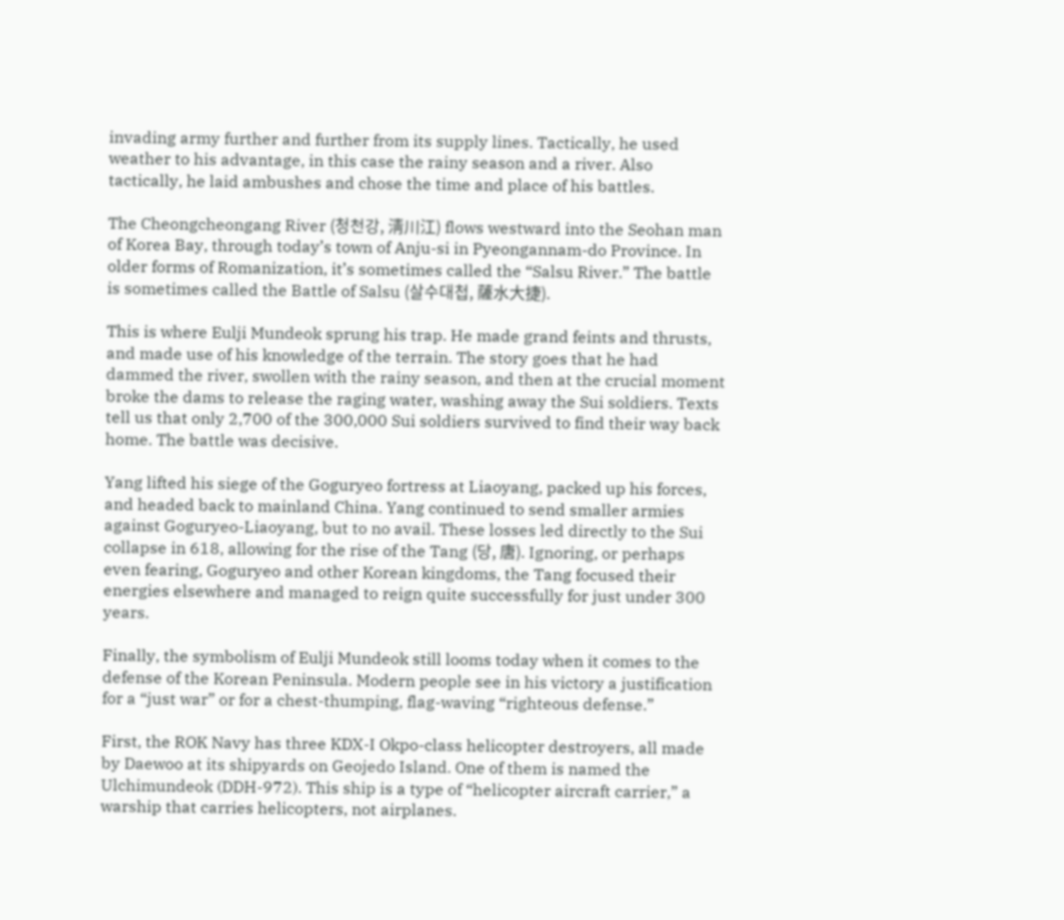invading army further and further from its supply lines. Tactically, he used weather to his advantage, in this case the rainy season and a river. Also tactically, he laid ambushes and chose the time and place of his battles.

The Cheongcheongang River (청천강, 淸川江) flows westward into the Seohan man of Korea Bay, through today’s town of Anju-si in Pyeongannam-do Province. In older forms of Romanization, it’s sometimes called the “Salsu River.” The battle is sometimes called the Battle of Salsu (살수대첩, 薩水大捷).

This is where Eulji Mundeok sprung his trap. He made grand feints and thrusts, and made use of his knowledge of the terrain. The story goes that he had dammed the river, swollen with the rainy season, and then at the crucial moment broke the dams to release the raging water, washing away the Sui soldiers. Texts tell us that only 2,700 of the 300,000 Sui soldiers survived to find their way back home. The battle was decisive.

Yang lifted his siege of the Goguryeo fortress at Liaoyang, packed up his forces, and headed back to mainland China. Yang continued to send smaller armies against Goguryeo-Liaoyang, but to no avail. These losses led directly to the Sui collapse in 618, allowing for the rise of the Tang (당, 唐). Ignoring, or perhaps even fearing, Goguryeo and other Korean kingdoms, the Tang focused their energies elsewhere and managed to reign quite successfully for just under 300 years.

Finally, the symbolism of Eulji Mundeok still looms today when it comes to the defense of the Korean Peninsula. Modern people see in his victory a justification for a “just war” or for a chest-thumping, flag-waving “righteous defense.”

First, the ROK Navy has three KDX-I Okpo-class helicopter destroyers, all made by Daewoo at its shipyards on Geojedo Island. One of them is named the Ulchimundeok (DDH-972). This ship is a type of “helicopter aircraft carrier,” a warship that carries helicopters, not airplanes.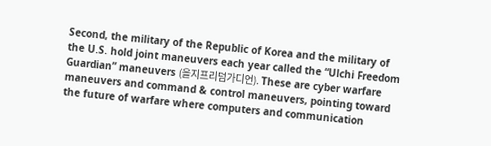Second, the military of the Republic of Korea and the military of the U.S. hold joint maneuvers each year called the “Ulchi Freedom Guardian” maneuvers (을지프리덤가디언). These are cyber warfare maneuvers and command & control maneuvers, pointing toward the future of warfare where computers and communication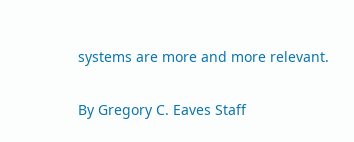systems are more and more relevant.

By Gregory C. Eaves Staff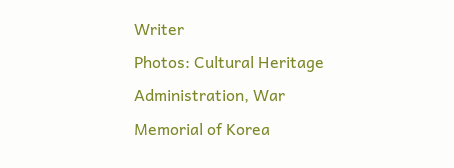Writer
Photos: Cultural Heritage Administration, War Memorial of Korea